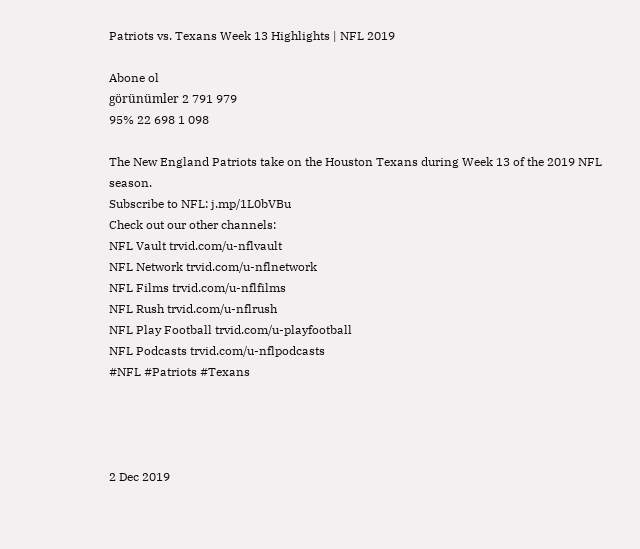Patriots vs. Texans Week 13 Highlights | NFL 2019

Abone ol
görünümler 2 791 979
95% 22 698 1 098

The New England Patriots take on the Houston Texans during Week 13 of the 2019 NFL season.
Subscribe to NFL: j.mp/1L0bVBu
Check out our other channels:
NFL Vault trvid.com/u-nflvault
NFL Network trvid.com/u-nflnetwork
NFL Films trvid.com/u-nflfilms
NFL Rush trvid.com/u-nflrush
NFL Play Football trvid.com/u-playfootball
NFL Podcasts trvid.com/u-nflpodcasts
#NFL #Patriots #Texans




2 Dec 2019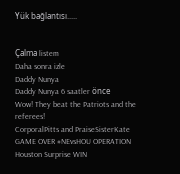Yük bağlantısı.....


Çalma listem
Daha sonra izle
Daddy Nunya
Daddy Nunya 6 saatler önce
Wow! They beat the Patriots and the referees!
CorporalPitts and PraiseSisterKate
GAME OVER #NEvsHOU OPERATION Houston Surprise WIN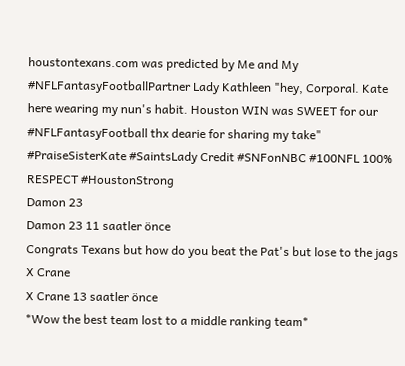houstontexans.com was predicted by Me and My #NFLFantasyFootballPartner Lady Kathleen "hey, Corporal. Kate here wearing my nun's habit. Houston WIN was SWEET for our #NFLFantasyFootball thx dearie for sharing my take" #PraiseSisterKate #SaintsLady Credit #SNFonNBC #100NFL 100% RESPECT #HoustonStrong
Damon 23
Damon 23 11 saatler önce
Congrats Texans but how do you beat the Pat's but lose to the jags
X Crane
X Crane 13 saatler önce
*Wow the best team lost to a middle ranking team*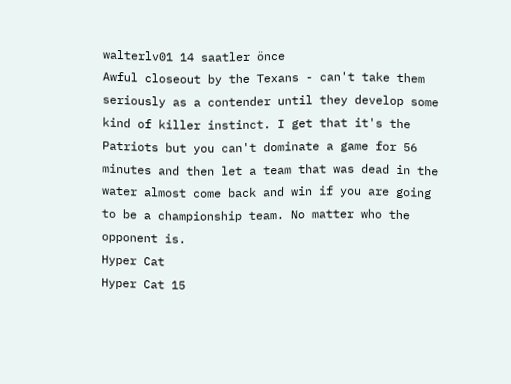walterlv01 14 saatler önce
Awful closeout by the Texans - can't take them seriously as a contender until they develop some kind of killer instinct. I get that it's the Patriots but you can't dominate a game for 56 minutes and then let a team that was dead in the water almost come back and win if you are going to be a championship team. No matter who the opponent is.
Hyper Cat
Hyper Cat 15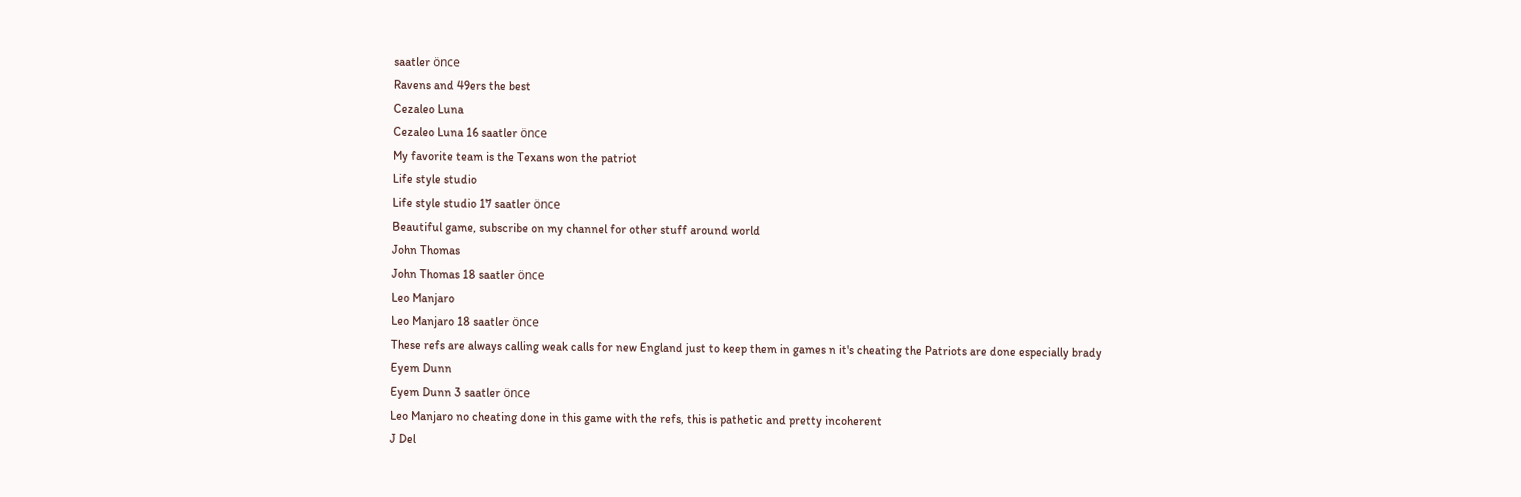saatler önce
Ravens and 49ers the best
Cezaleo Luna
Cezaleo Luna 16 saatler önce
My favorite team is the Texans won the patriot
Life style studio
Life style studio 17 saatler önce
Beautiful game, subscribe on my channel for other stuff around world
John Thomas
John Thomas 18 saatler önce
Leo Manjaro
Leo Manjaro 18 saatler önce
These refs are always calling weak calls for new England just to keep them in games n it's cheating the Patriots are done especially brady
Eyem Dunn
Eyem Dunn 3 saatler önce
Leo Manjaro no cheating done in this game with the refs, this is pathetic and pretty incoherent
J Del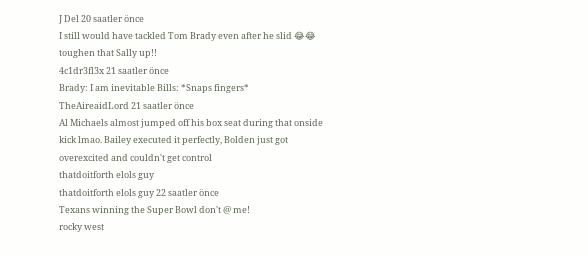J Del 20 saatler önce
I still would have tackled Tom Brady even after he slid 😂😂 toughen that Sally up!!
4c1dr3fl3x 21 saatler önce
Brady: I am inevitable Bills: *Snaps fingers*
TheAireaidLord 21 saatler önce
Al Michaels almost jumped off his box seat during that onside kick lmao. Bailey executed it perfectly, Bolden just got overexcited and couldn't get control
thatdoitforth elols guy
thatdoitforth elols guy 22 saatler önce
Texans winning the Super Bowl don't @ me!
rocky west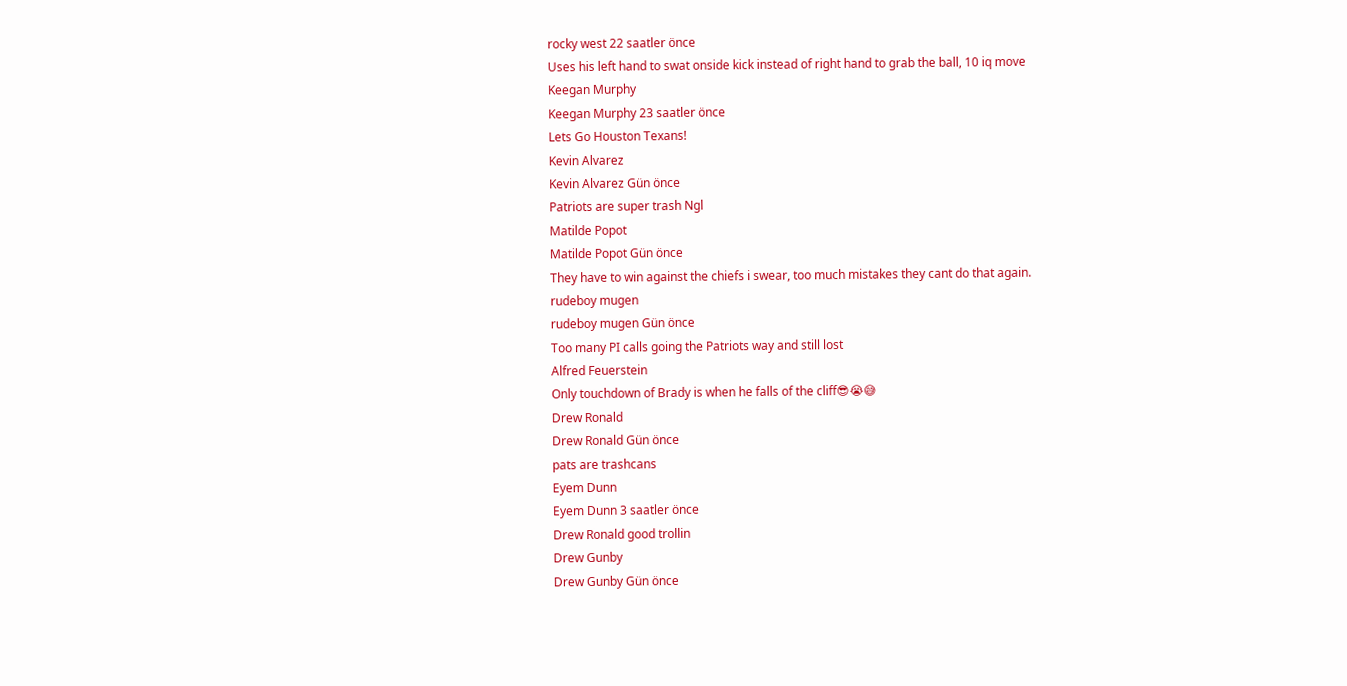rocky west 22 saatler önce
Uses his left hand to swat onside kick instead of right hand to grab the ball, 10 iq move
Keegan Murphy
Keegan Murphy 23 saatler önce
Lets Go Houston Texans!
Kevin Alvarez
Kevin Alvarez Gün önce
Patriots are super trash Ngl
Matilde Popot
Matilde Popot Gün önce
They have to win against the chiefs i swear, too much mistakes they cant do that again.
rudeboy mugen
rudeboy mugen Gün önce
Too many PI calls going the Patriots way and still lost
Alfred Feuerstein
Only touchdown of Brady is when he falls of the cliff😎😭😅
Drew Ronald
Drew Ronald Gün önce
pats are trashcans
Eyem Dunn
Eyem Dunn 3 saatler önce
Drew Ronald good trollin
Drew Gunby
Drew Gunby Gün önce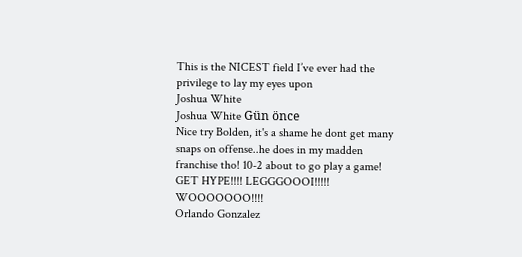This is the NICEST field I’ve ever had the privilege to lay my eyes upon
Joshua White
Joshua White Gün önce
Nice try Bolden, it's a shame he dont get many snaps on offense..he does in my madden franchise tho! 10-2 about to go play a game! GET HYPE!!!! LEGGGOOOI!!!!! WOOOOOOO!!!!
Orlando Gonzalez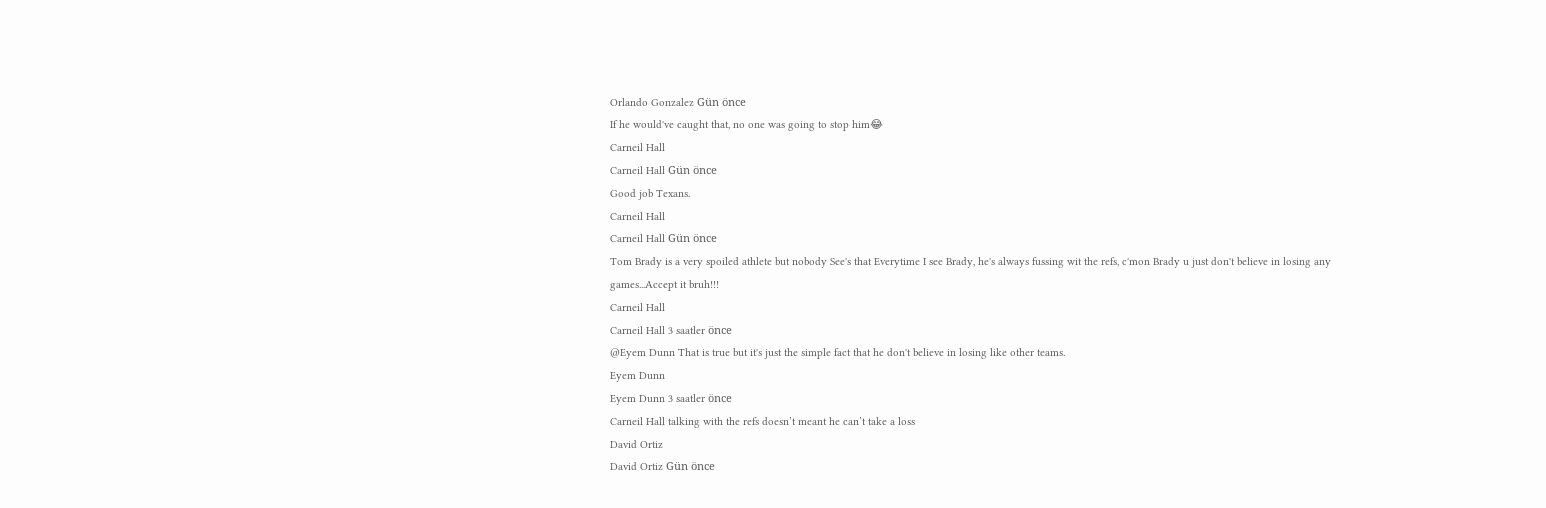Orlando Gonzalez Gün önce
If he would've caught that, no one was going to stop him😂
Carneil Hall
Carneil Hall Gün önce
Good job Texans.
Carneil Hall
Carneil Hall Gün önce
Tom Brady is a very spoiled athlete but nobody See's that Everytime I see Brady, he's always fussing wit the refs, c'mon Brady u just don't believe in losing any games...Accept it bruh!!!
Carneil Hall
Carneil Hall 3 saatler önce
@Eyem Dunn That is true but it's just the simple fact that he don't believe in losing like other teams.
Eyem Dunn
Eyem Dunn 3 saatler önce
Carneil Hall talking with the refs doesn’t meant he can’t take a loss
David Ortiz
David Ortiz Gün önce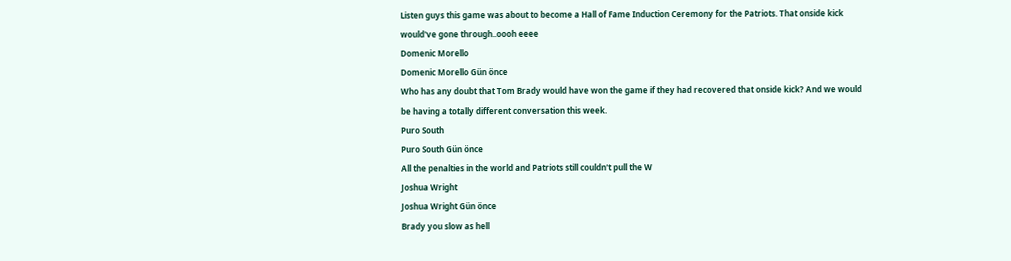Listen guys this game was about to become a Hall of Fame Induction Ceremony for the Patriots. That onside kick would've gone through..oooh eeee
Domenic Morello
Domenic Morello Gün önce
Who has any doubt that Tom Brady would have won the game if they had recovered that onside kick? And we would be having a totally different conversation this week.
Puro South
Puro South Gün önce
All the penalties in the world and Patriots still couldn't pull the W
Joshua Wright
Joshua Wright Gün önce
Brady you slow as hell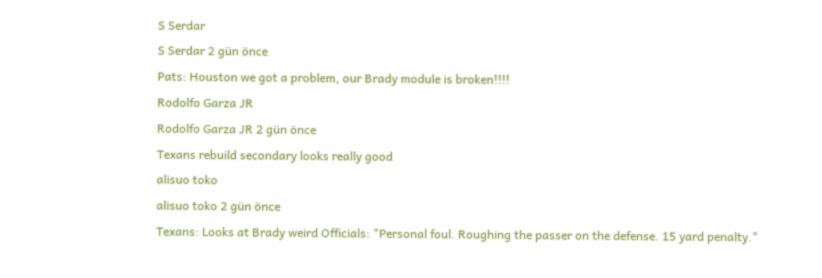S Serdar
S Serdar 2 gün önce
Pats: Houston we got a problem, our Brady module is broken!!!!
Rodolfo Garza JR
Rodolfo Garza JR 2 gün önce
Texans rebuild secondary looks really good
alisuo toko
alisuo toko 2 gün önce
Texans: Looks at Brady weird Officials: "Personal foul. Roughing the passer on the defense. 15 yard penalty."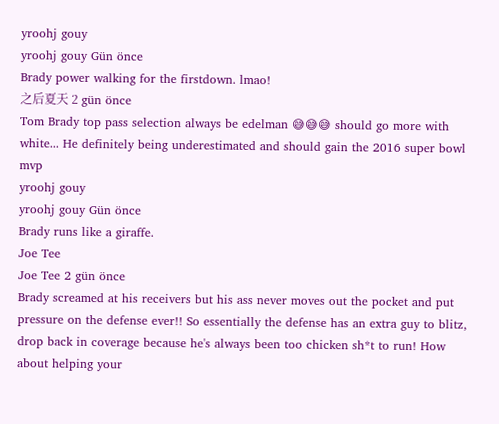yroohj gouy
yroohj gouy Gün önce
Brady power walking for the firstdown. lmao!
之后夏天 2 gün önce
Tom Brady top pass selection always be edelman 😅😅😅 should go more with white... He definitely being underestimated and should gain the 2016 super bowl mvp
yroohj gouy
yroohj gouy Gün önce
Brady runs like a giraffe.
Joe Tee
Joe Tee 2 gün önce
Brady screamed at his receivers but his ass never moves out the pocket and put pressure on the defense ever!! So essentially the defense has an extra guy to blitz, drop back in coverage because he's always been too chicken sh*t to run! How about helping your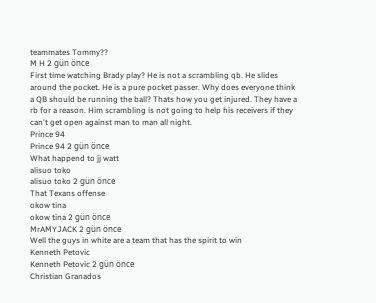teammates Tommy??
M H 2 gün önce
First time watching Brady play? He is not a scrambling qb. He slides around the pocket. He is a pure pocket passer. Why does everyone think a QB should be running the ball? Thats how you get injured. They have a rb for a reason. Him scrambling is not going to help his receivers if they can't get open against man to man all night.
Prince 94
Prince 94 2 gün önce
What happend to jj watt
alisuo toko
alisuo toko 2 gün önce
That Texans offense
okow tina
okow tina 2 gün önce
MrAMYJACK 2 gün önce
Well the guys in white are a team that has the spirit to win
Kenneth Petovic
Kenneth Petovic 2 gün önce
Christian Granados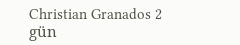Christian Granados 2 gün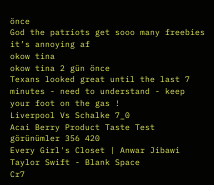önce
God the patriots get sooo many freebies it’s annoying af
okow tina
okow tina 2 gün önce
Texans looked great until the last 7 minutes - need to understand - keep your foot on the gas !
Liverpool Vs Schalke 7_0
Acai Berry Product Taste Test
görünümler 356 420
Every Girl's Closet | Anwar Jibawi
Taylor Swift - Blank Space
Cr7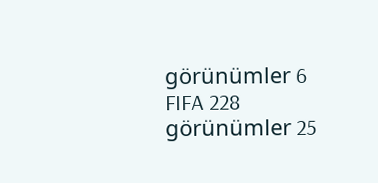görünümler 6
FIFA 228
görünümler 25